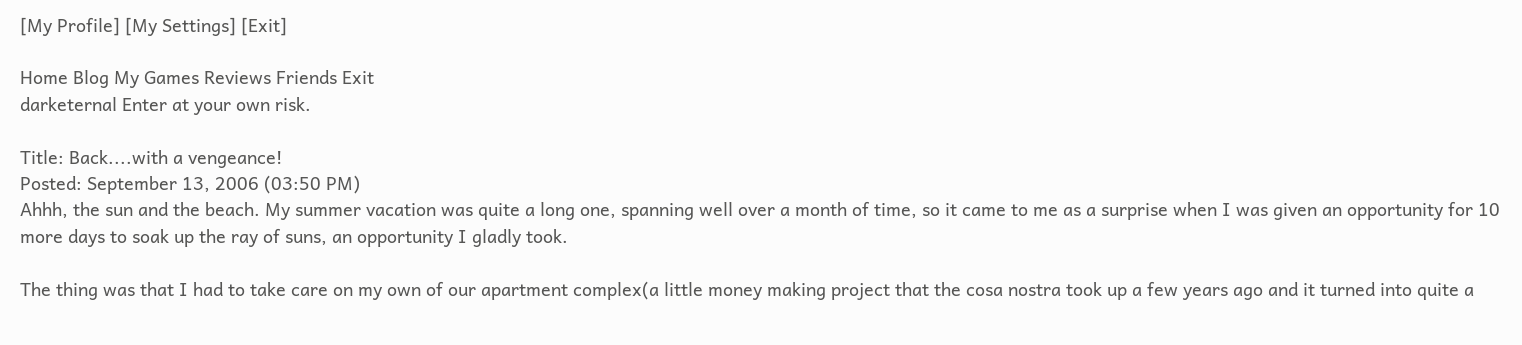[My Profile] [My Settings] [Exit]

Home Blog My Games Reviews Friends Exit
darketernal Enter at your own risk.

Title: Back....with a vengeance!
Posted: September 13, 2006 (03:50 PM)
Ahhh, the sun and the beach. My summer vacation was quite a long one, spanning well over a month of time, so it came to me as a surprise when I was given an opportunity for 10 more days to soak up the ray of suns, an opportunity I gladly took.

The thing was that I had to take care on my own of our apartment complex(a little money making project that the cosa nostra took up a few years ago and it turned into quite a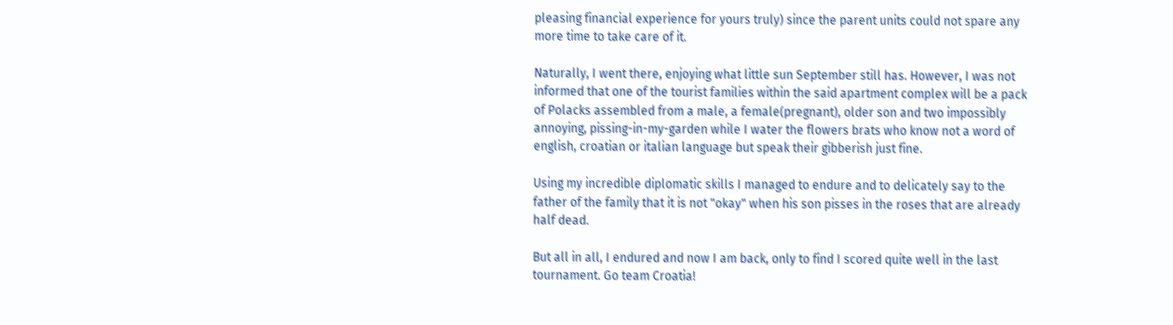pleasing financial experience for yours truly) since the parent units could not spare any more time to take care of it.

Naturally, I went there, enjoying what little sun September still has. However, I was not informed that one of the tourist families within the said apartment complex will be a pack of Polacks assembled from a male, a female(pregnant), older son and two impossibly annoying, pissing-in-my-garden while I water the flowers brats who know not a word of english, croatian or italian language but speak their gibberish just fine.

Using my incredible diplomatic skills I managed to endure and to delicately say to the father of the family that it is not "okay" when his son pisses in the roses that are already half dead.

But all in all, I endured and now I am back, only to find I scored quite well in the last tournament. Go team Croatia!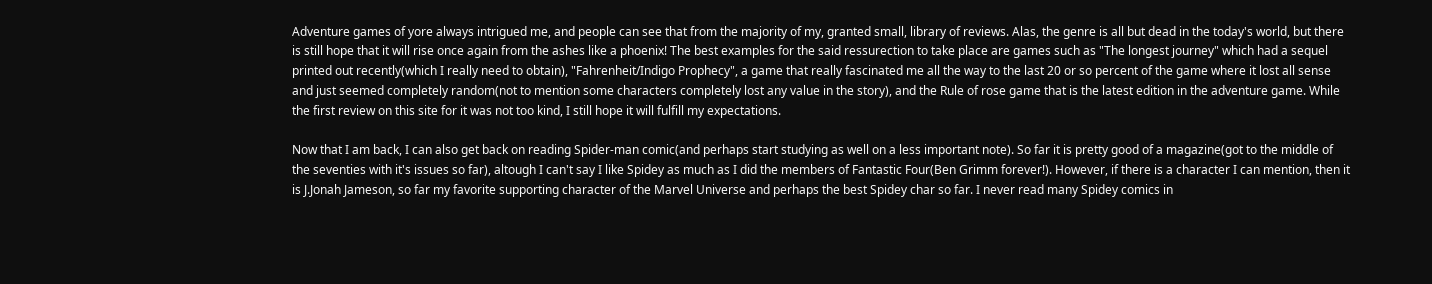Adventure games of yore always intrigued me, and people can see that from the majority of my, granted small, library of reviews. Alas, the genre is all but dead in the today's world, but there is still hope that it will rise once again from the ashes like a phoenix! The best examples for the said ressurection to take place are games such as "The longest journey" which had a sequel printed out recently(which I really need to obtain), "Fahrenheit/Indigo Prophecy", a game that really fascinated me all the way to the last 20 or so percent of the game where it lost all sense and just seemed completely random(not to mention some characters completely lost any value in the story), and the Rule of rose game that is the latest edition in the adventure game. While the first review on this site for it was not too kind, I still hope it will fulfill my expectations.

Now that I am back, I can also get back on reading Spider-man comic(and perhaps start studying as well on a less important note). So far it is pretty good of a magazine(got to the middle of the seventies with it's issues so far), altough I can't say I like Spidey as much as I did the members of Fantastic Four(Ben Grimm forever!). However, if there is a character I can mention, then it is J.Jonah Jameson, so far my favorite supporting character of the Marvel Universe and perhaps the best Spidey char so far. I never read many Spidey comics in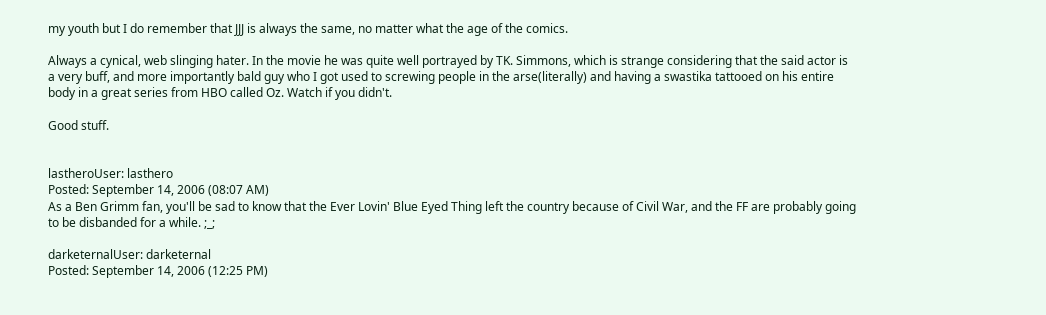my youth but I do remember that JJJ is always the same, no matter what the age of the comics.

Always a cynical, web slinging hater. In the movie he was quite well portrayed by TK. Simmons, which is strange considering that the said actor is a very buff, and more importantly bald guy who I got used to screwing people in the arse(literally) and having a swastika tattooed on his entire body in a great series from HBO called Oz. Watch if you didn't.

Good stuff.


lastheroUser: lasthero
Posted: September 14, 2006 (08:07 AM)
As a Ben Grimm fan, you'll be sad to know that the Ever Lovin' Blue Eyed Thing left the country because of Civil War, and the FF are probably going to be disbanded for a while. ;_;

darketernalUser: darketernal
Posted: September 14, 2006 (12:25 PM)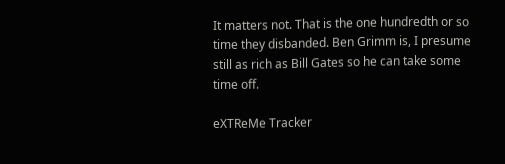It matters not. That is the one hundredth or so time they disbanded. Ben Grimm is, I presume still as rich as Bill Gates so he can take some time off.

eXTReMe Tracker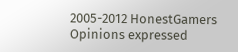2005-2012 HonestGamers
Opinions expressed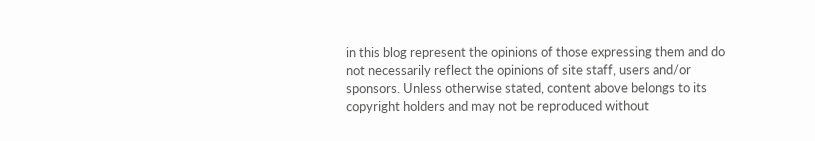in this blog represent the opinions of those expressing them and do not necessarily reflect the opinions of site staff, users and/or sponsors. Unless otherwise stated, content above belongs to its copyright holders and may not be reproduced without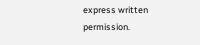express written permission.